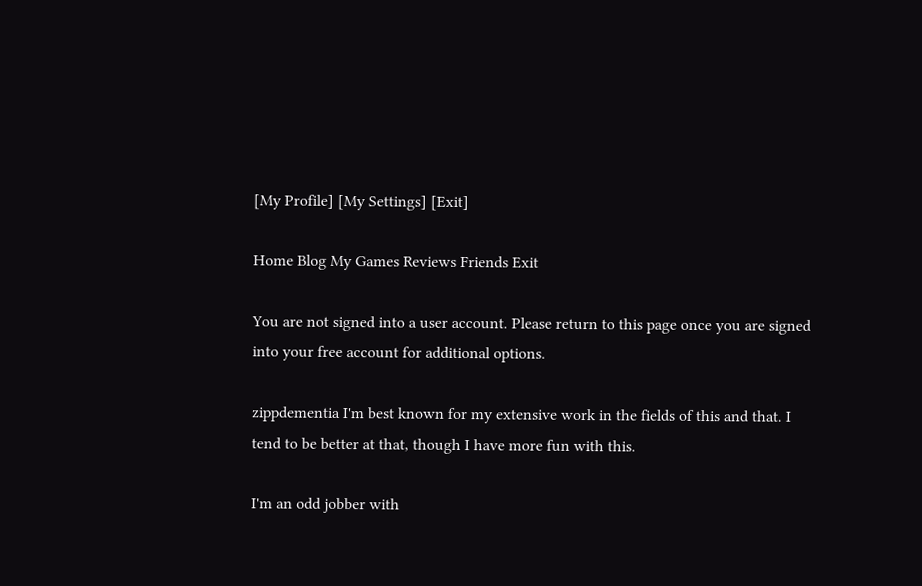[My Profile] [My Settings] [Exit]

Home Blog My Games Reviews Friends Exit

You are not signed into a user account. Please return to this page once you are signed into your free account for additional options.

zippdementia I'm best known for my extensive work in the fields of this and that. I tend to be better at that, though I have more fun with this.

I'm an odd jobber with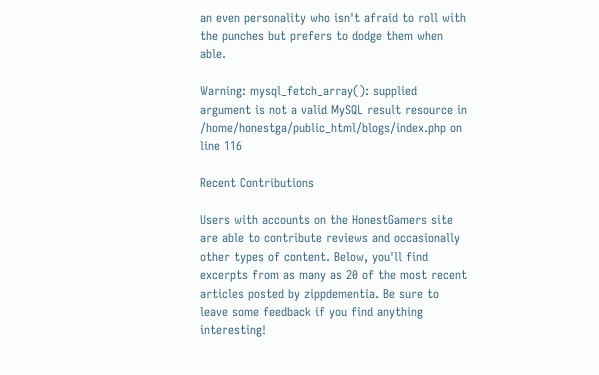an even personality who isn't afraid to roll with the punches but prefers to dodge them when able.

Warning: mysql_fetch_array(): supplied argument is not a valid MySQL result resource in /home/honestga/public_html/blogs/index.php on line 116

Recent Contributions

Users with accounts on the HonestGamers site are able to contribute reviews and occasionally other types of content. Below, you'll find excerpts from as many as 20 of the most recent articles posted by zippdementia. Be sure to leave some feedback if you find anything interesting!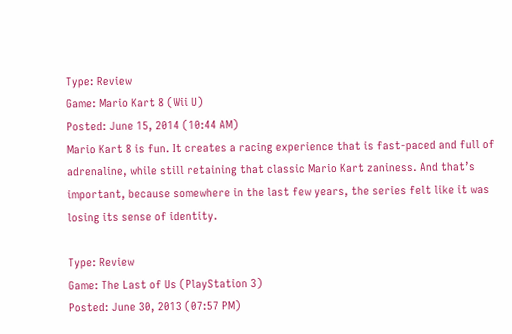Type: Review
Game: Mario Kart 8 (Wii U)
Posted: June 15, 2014 (10:44 AM)
Mario Kart 8 is fun. It creates a racing experience that is fast-paced and full of adrenaline, while still retaining that classic Mario Kart zaniness. And that’s important, because somewhere in the last few years, the series felt like it was losing its sense of identity.

Type: Review
Game: The Last of Us (PlayStation 3)
Posted: June 30, 2013 (07:57 PM)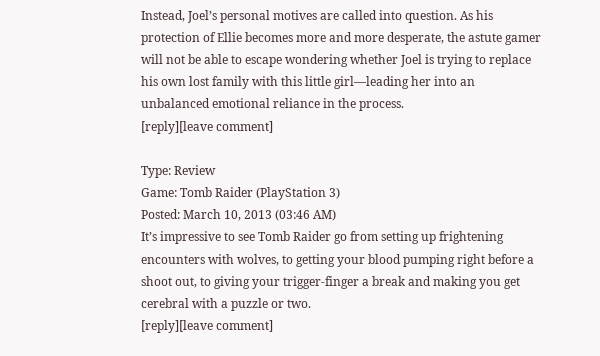Instead, Joel’s personal motives are called into question. As his protection of Ellie becomes more and more desperate, the astute gamer will not be able to escape wondering whether Joel is trying to replace his own lost family with this little girl—leading her into an unbalanced emotional reliance in the process.
[reply][leave comment]

Type: Review
Game: Tomb Raider (PlayStation 3)
Posted: March 10, 2013 (03:46 AM)
It’s impressive to see Tomb Raider go from setting up frightening encounters with wolves, to getting your blood pumping right before a shoot out, to giving your trigger-finger a break and making you get cerebral with a puzzle or two.
[reply][leave comment]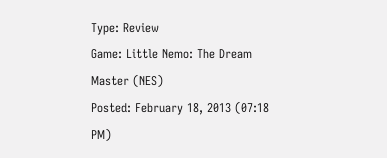Type: Review
Game: Little Nemo: The Dream Master (NES)
Posted: February 18, 2013 (07:18 PM)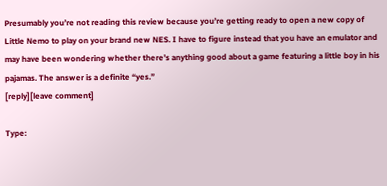Presumably you’re not reading this review because you’re getting ready to open a new copy of Little Nemo to play on your brand new NES. I have to figure instead that you have an emulator and may have been wondering whether there’s anything good about a game featuring a little boy in his pajamas. The answer is a definite “yes.”
[reply][leave comment]

Type: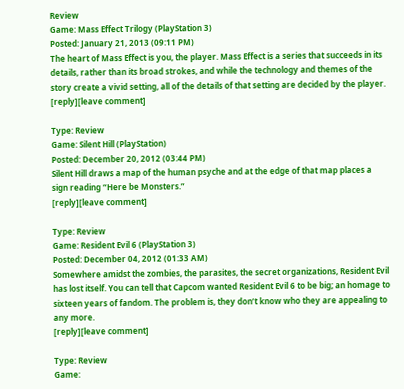Review
Game: Mass Effect Trilogy (PlayStation 3)
Posted: January 21, 2013 (09:11 PM)
The heart of Mass Effect is you, the player. Mass Effect is a series that succeeds in its details, rather than its broad strokes, and while the technology and themes of the story create a vivid setting, all of the details of that setting are decided by the player.
[reply][leave comment]

Type: Review
Game: Silent Hill (PlayStation)
Posted: December 20, 2012 (03:44 PM)
Silent Hill draws a map of the human psyche and at the edge of that map places a sign reading “Here be Monsters.”
[reply][leave comment]

Type: Review
Game: Resident Evil 6 (PlayStation 3)
Posted: December 04, 2012 (01:33 AM)
Somewhere amidst the zombies, the parasites, the secret organizations, Resident Evil has lost itself. You can tell that Capcom wanted Resident Evil 6 to be big; an homage to sixteen years of fandom. The problem is, they don’t know who they are appealing to any more.
[reply][leave comment]

Type: Review
Game: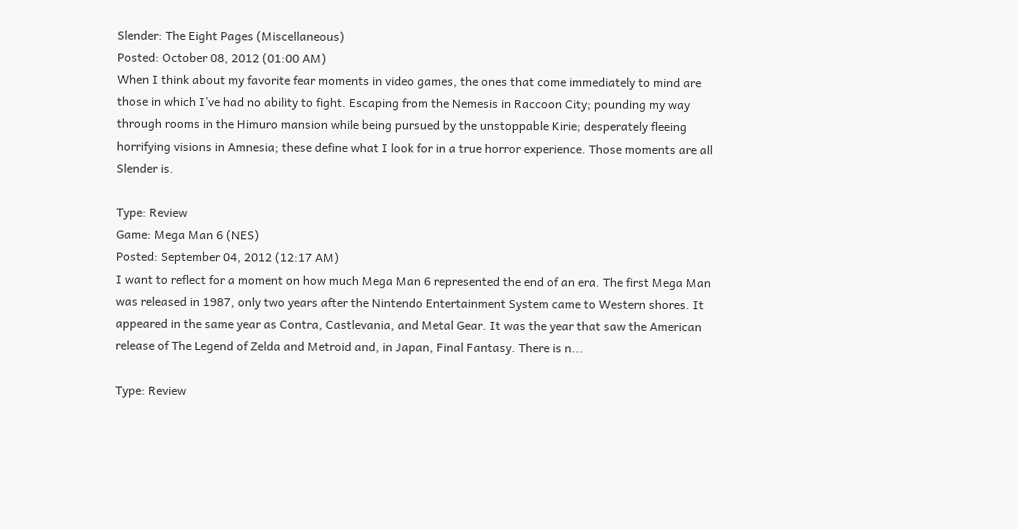Slender: The Eight Pages (Miscellaneous)
Posted: October 08, 2012 (01:00 AM)
When I think about my favorite fear moments in video games, the ones that come immediately to mind are those in which I’ve had no ability to fight. Escaping from the Nemesis in Raccoon City; pounding my way through rooms in the Himuro mansion while being pursued by the unstoppable Kirie; desperately fleeing horrifying visions in Amnesia; these define what I look for in a true horror experience. Those moments are all Slender is.

Type: Review
Game: Mega Man 6 (NES)
Posted: September 04, 2012 (12:17 AM)
I want to reflect for a moment on how much Mega Man 6 represented the end of an era. The first Mega Man was released in 1987, only two years after the Nintendo Entertainment System came to Western shores. It appeared in the same year as Contra, Castlevania, and Metal Gear. It was the year that saw the American release of The Legend of Zelda and Metroid and, in Japan, Final Fantasy. There is n...

Type: Review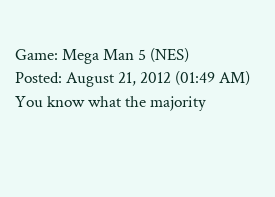Game: Mega Man 5 (NES)
Posted: August 21, 2012 (01:49 AM)
You know what the majority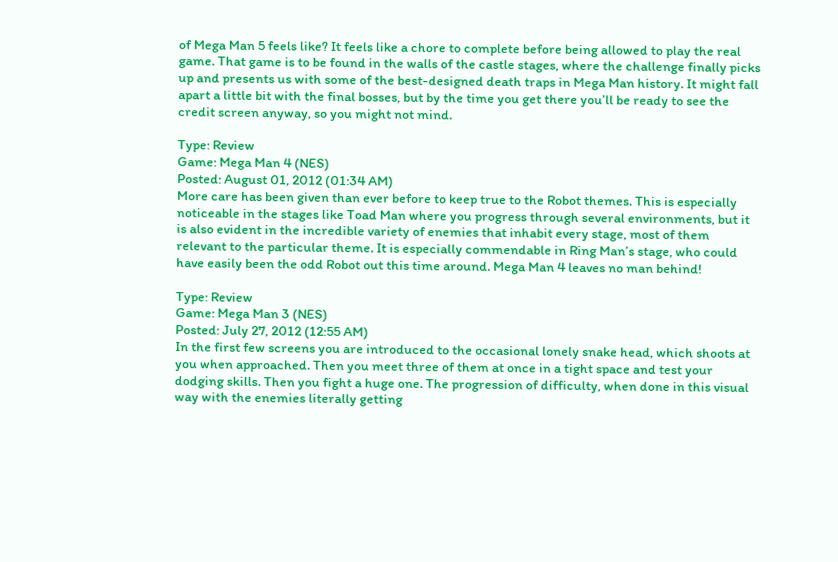of Mega Man 5 feels like? It feels like a chore to complete before being allowed to play the real game. That game is to be found in the walls of the castle stages, where the challenge finally picks up and presents us with some of the best-designed death traps in Mega Man history. It might fall apart a little bit with the final bosses, but by the time you get there you’ll be ready to see the credit screen anyway, so you might not mind.

Type: Review
Game: Mega Man 4 (NES)
Posted: August 01, 2012 (01:34 AM)
More care has been given than ever before to keep true to the Robot themes. This is especially noticeable in the stages like Toad Man where you progress through several environments, but it is also evident in the incredible variety of enemies that inhabit every stage, most of them relevant to the particular theme. It is especially commendable in Ring Man’s stage, who could have easily been the odd Robot out this time around. Mega Man 4 leaves no man behind!

Type: Review
Game: Mega Man 3 (NES)
Posted: July 27, 2012 (12:55 AM)
In the first few screens you are introduced to the occasional lonely snake head, which shoots at you when approached. Then you meet three of them at once in a tight space and test your dodging skills. Then you fight a huge one. The progression of difficulty, when done in this visual way with the enemies literally getting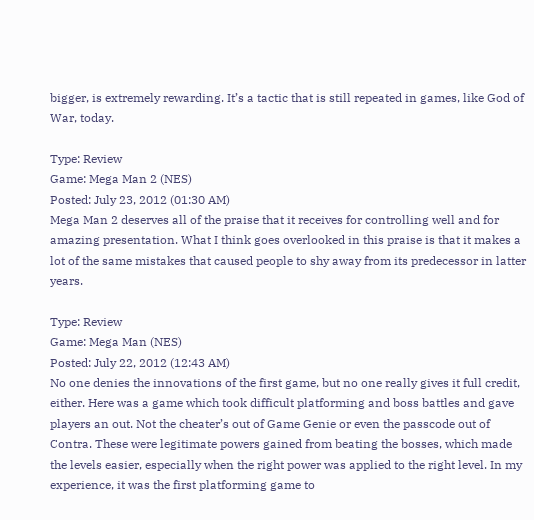bigger, is extremely rewarding. It’s a tactic that is still repeated in games, like God of War, today.

Type: Review
Game: Mega Man 2 (NES)
Posted: July 23, 2012 (01:30 AM)
Mega Man 2 deserves all of the praise that it receives for controlling well and for amazing presentation. What I think goes overlooked in this praise is that it makes a lot of the same mistakes that caused people to shy away from its predecessor in latter years.

Type: Review
Game: Mega Man (NES)
Posted: July 22, 2012 (12:43 AM)
No one denies the innovations of the first game, but no one really gives it full credit, either. Here was a game which took difficult platforming and boss battles and gave players an out. Not the cheater’s out of Game Genie or even the passcode out of Contra. These were legitimate powers gained from beating the bosses, which made the levels easier, especially when the right power was applied to the right level. In my experience, it was the first platforming game to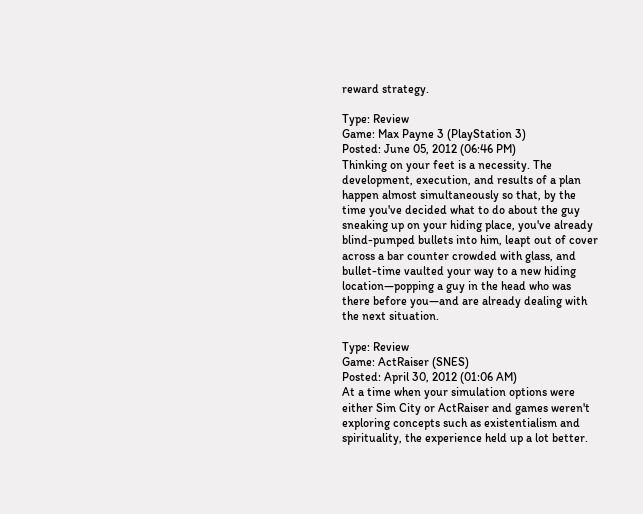reward strategy.

Type: Review
Game: Max Payne 3 (PlayStation 3)
Posted: June 05, 2012 (06:46 PM)
Thinking on your feet is a necessity. The development, execution, and results of a plan happen almost simultaneously so that, by the time you've decided what to do about the guy sneaking up on your hiding place, you've already blind-pumped bullets into him, leapt out of cover across a bar counter crowded with glass, and bullet-time vaulted your way to a new hiding location—popping a guy in the head who was there before you—and are already dealing with the next situation.

Type: Review
Game: ActRaiser (SNES)
Posted: April 30, 2012 (01:06 AM)
At a time when your simulation options were either Sim City or ActRaiser and games weren't exploring concepts such as existentialism and spirituality, the experience held up a lot better.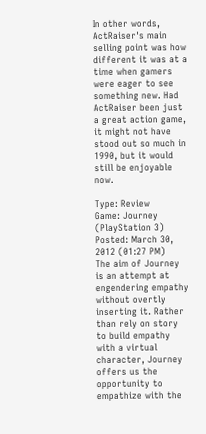In other words, ActRaiser's main selling point was how different it was at a time when gamers were eager to see something new. Had ActRaiser been just a great action game, it might not have stood out so much in 1990, but it would still be enjoyable now.

Type: Review
Game: Journey (PlayStation 3)
Posted: March 30, 2012 (01:27 PM)
The aim of Journey is an attempt at engendering empathy without overtly inserting it. Rather than rely on story to build empathy with a virtual character, Journey offers us the opportunity to empathize with the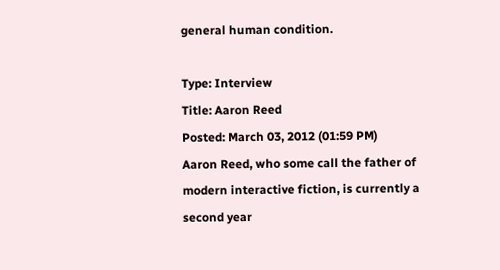general human condition.

Type: Interview
Title: Aaron Reed
Posted: March 03, 2012 (01:59 PM)
Aaron Reed, who some call the father of modern interactive fiction, is currently a second year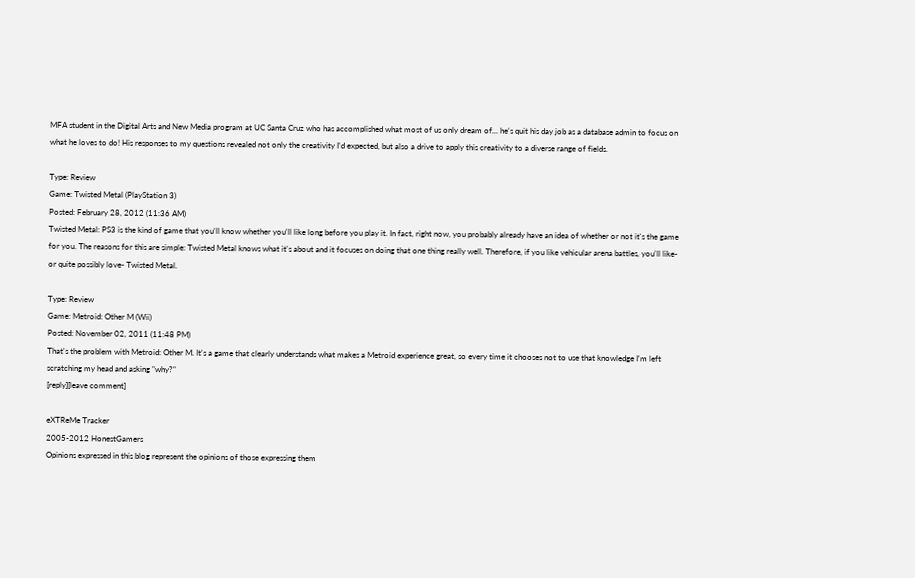MFA student in the Digital Arts and New Media program at UC Santa Cruz who has accomplished what most of us only dream of... he's quit his day job as a database admin to focus on what he loves to do! His responses to my questions revealed not only the creativity I'd expected, but also a drive to apply this creativity to a diverse range of fields.

Type: Review
Game: Twisted Metal (PlayStation 3)
Posted: February 28, 2012 (11:36 AM)
Twisted Metal: PS3 is the kind of game that you'll know whether you'll like long before you play it. In fact, right now, you probably already have an idea of whether or not it's the game for you. The reasons for this are simple: Twisted Metal knows what it's about and it focuses on doing that one thing really well. Therefore, if you like vehicular arena battles, you'll like- or quite possibly love- Twisted Metal.

Type: Review
Game: Metroid: Other M (Wii)
Posted: November 02, 2011 (11:48 PM)
That's the problem with Metroid: Other M. It's a game that clearly understands what makes a Metroid experience great, so every time it chooses not to use that knowledge I'm left scratching my head and asking "why?"
[reply][leave comment]

eXTReMe Tracker
2005-2012 HonestGamers
Opinions expressed in this blog represent the opinions of those expressing them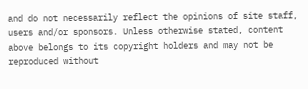and do not necessarily reflect the opinions of site staff, users and/or sponsors. Unless otherwise stated, content above belongs to its copyright holders and may not be reproduced without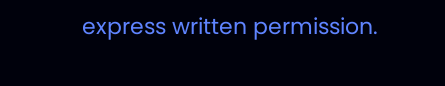express written permission.